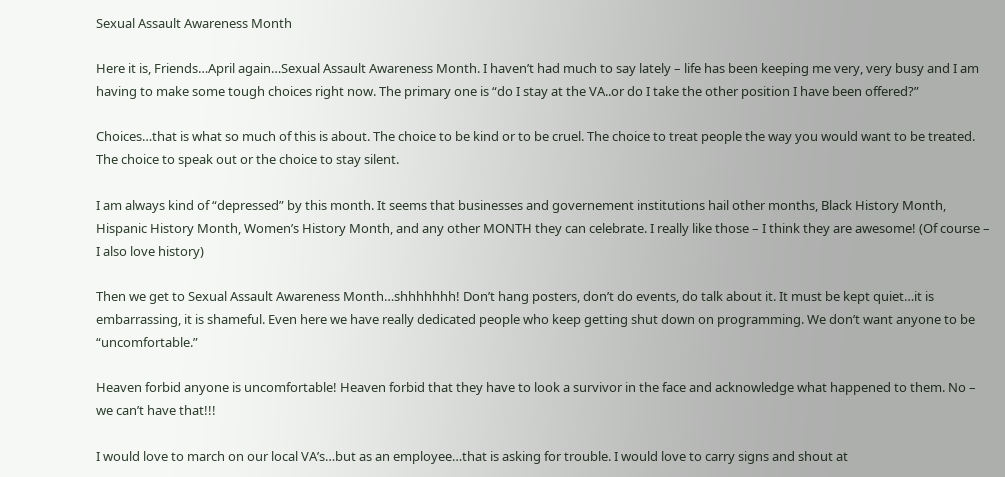Sexual Assault Awareness Month

Here it is, Friends…April again…Sexual Assault Awareness Month. I haven’t had much to say lately – life has been keeping me very, very busy and I am having to make some tough choices right now. The primary one is “do I stay at the VA..or do I take the other position I have been offered?”

Choices…that is what so much of this is about. The choice to be kind or to be cruel. The choice to treat people the way you would want to be treated. The choice to speak out or the choice to stay silent.

I am always kind of “depressed” by this month. It seems that businesses and governement institutions hail other months, Black History Month, Hispanic History Month, Women’s History Month, and any other MONTH they can celebrate. I really like those – I think they are awesome! (Of course – I also love history)

Then we get to Sexual Assault Awareness Month…shhhhhhh! Don’t hang posters, don’t do events, do talk about it. It must be kept quiet…it is embarrassing, it is shameful. Even here we have really dedicated people who keep getting shut down on programming. We don’t want anyone to be “uncomfortable.”

Heaven forbid anyone is uncomfortable! Heaven forbid that they have to look a survivor in the face and acknowledge what happened to them. No – we can’t have that!!!

I would love to march on our local VA’s…but as an employee…that is asking for trouble. I would love to carry signs and shout at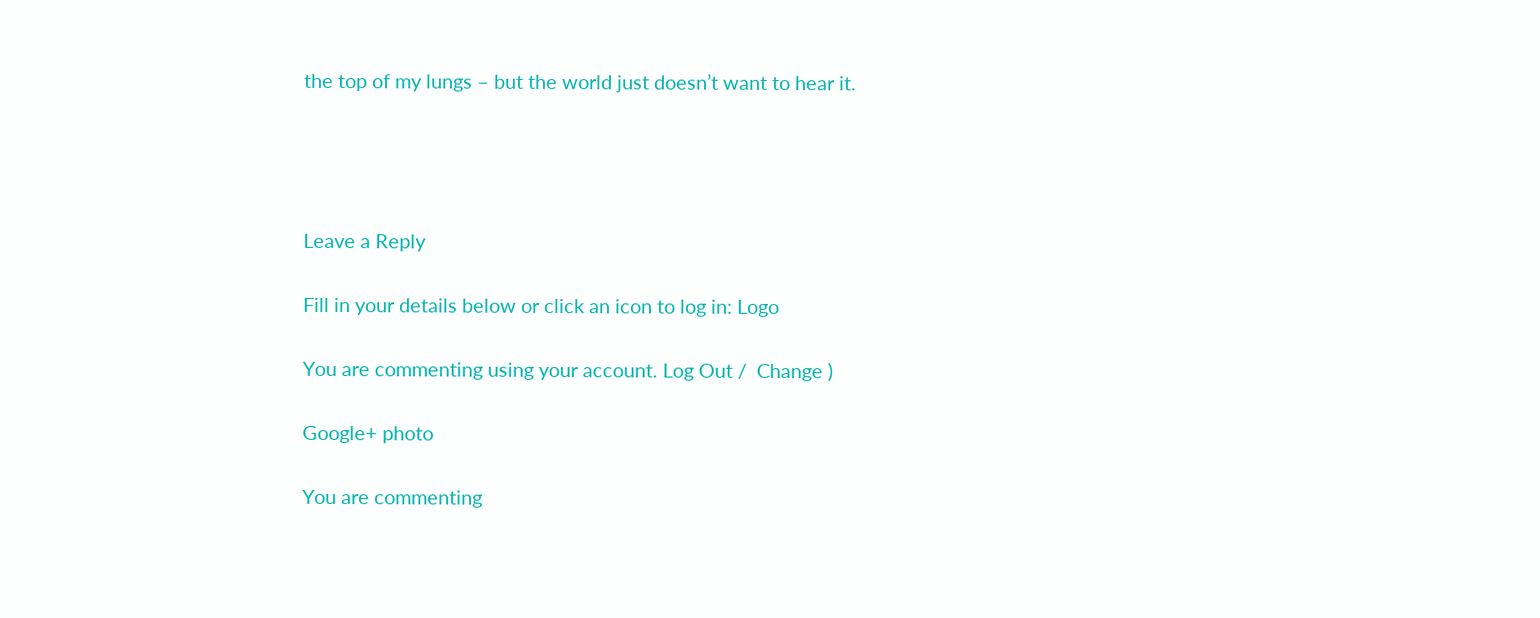the top of my lungs – but the world just doesn’t want to hear it.




Leave a Reply

Fill in your details below or click an icon to log in: Logo

You are commenting using your account. Log Out /  Change )

Google+ photo

You are commenting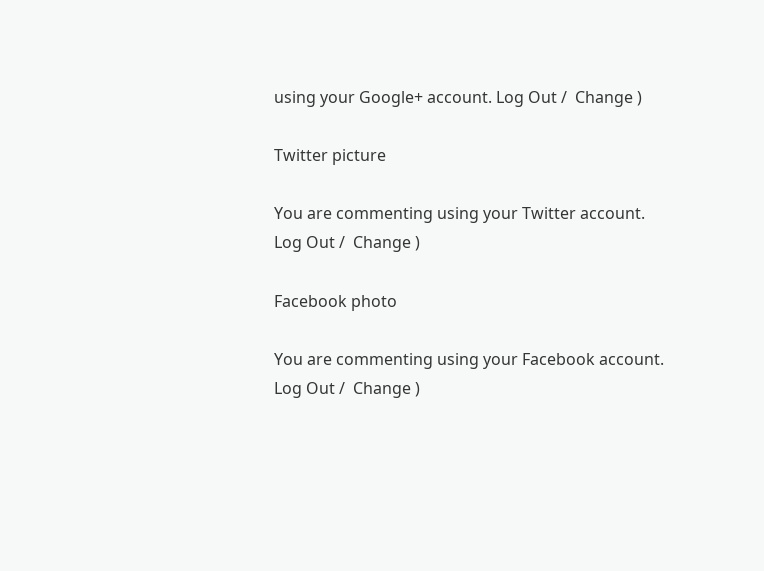using your Google+ account. Log Out /  Change )

Twitter picture

You are commenting using your Twitter account. Log Out /  Change )

Facebook photo

You are commenting using your Facebook account. Log Out /  Change )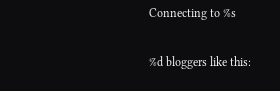Connecting to %s

%d bloggers like this: